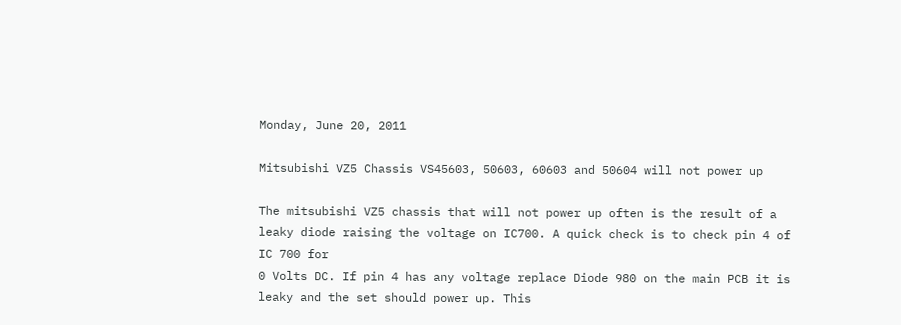Monday, June 20, 2011

Mitsubishi VZ5 Chassis VS45603, 50603, 60603 and 50604 will not power up

The mitsubishi VZ5 chassis that will not power up often is the result of a leaky diode raising the voltage on IC700. A quick check is to check pin 4 of IC 700 for
0 Volts DC. If pin 4 has any voltage replace Diode 980 on the main PCB it is leaky and the set should power up. This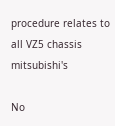procedure relates to all VZ5 chassis mitsubishi's

No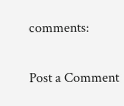comments:

Post a Comment